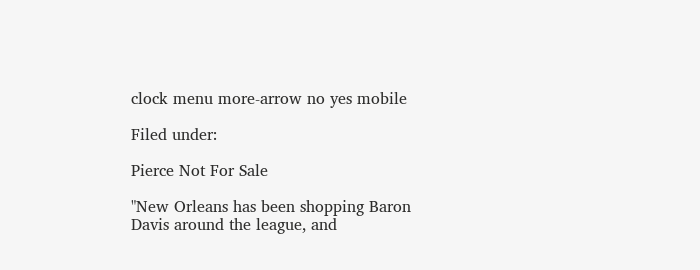clock menu more-arrow no yes mobile

Filed under:

Pierce Not For Sale

"New Orleans has been shopping Baron Davis around the league, and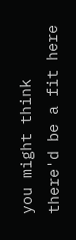you might think there'd be a fit here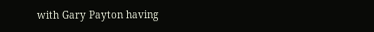with Gary Payton having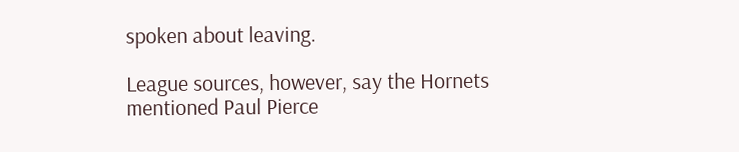spoken about leaving.

League sources, however, say the Hornets mentioned Paul Pierce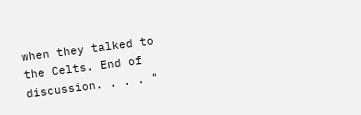when they talked to the Celts. End of discussion. . . . "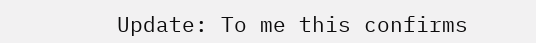Update: To me this confirms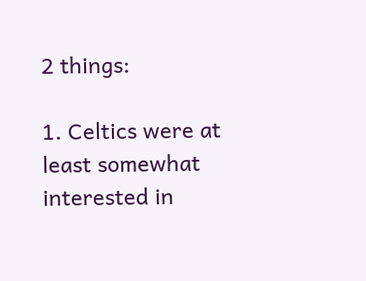2 things:

1. Celtics were at least somewhat interested in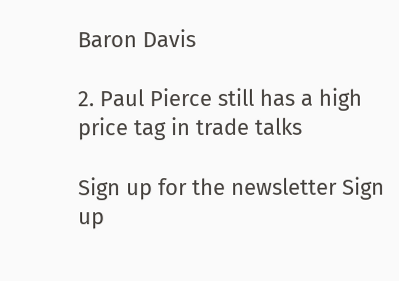Baron Davis

2. Paul Pierce still has a high price tag in trade talks

Sign up for the newsletter Sign up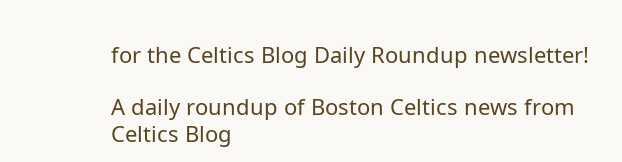for the Celtics Blog Daily Roundup newsletter!

A daily roundup of Boston Celtics news from Celtics Blog